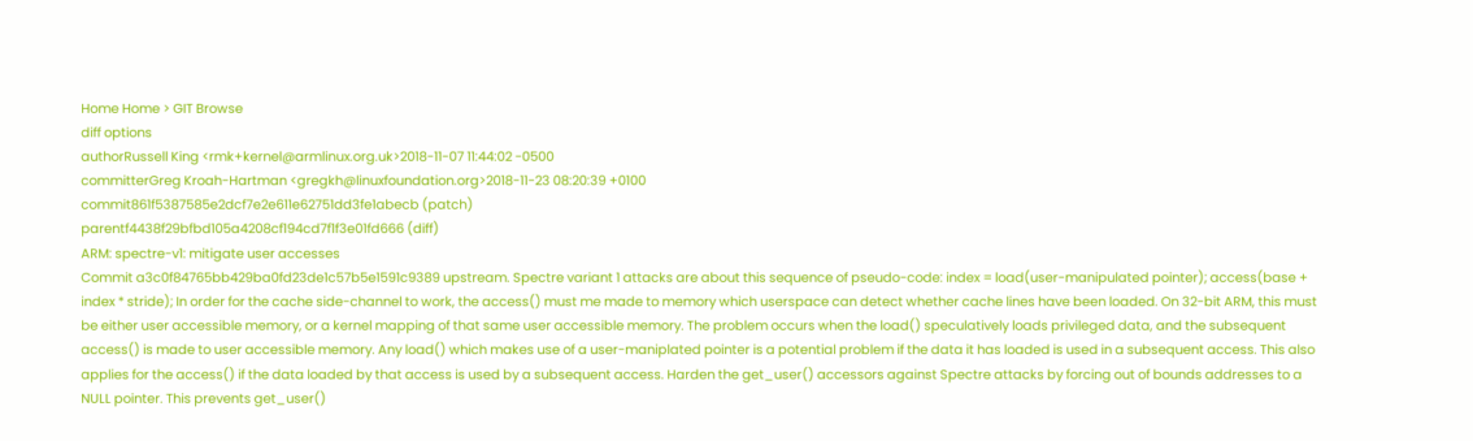Home Home > GIT Browse
diff options
authorRussell King <rmk+kernel@armlinux.org.uk>2018-11-07 11:44:02 -0500
committerGreg Kroah-Hartman <gregkh@linuxfoundation.org>2018-11-23 08:20:39 +0100
commit861f5387585e2dcf7e2e611e62751dd3fe1abecb (patch)
parentf4438f29bfbd105a4208cf194cd7f1f3e01fd666 (diff)
ARM: spectre-v1: mitigate user accesses
Commit a3c0f84765bb429ba0fd23de1c57b5e1591c9389 upstream. Spectre variant 1 attacks are about this sequence of pseudo-code: index = load(user-manipulated pointer); access(base + index * stride); In order for the cache side-channel to work, the access() must me made to memory which userspace can detect whether cache lines have been loaded. On 32-bit ARM, this must be either user accessible memory, or a kernel mapping of that same user accessible memory. The problem occurs when the load() speculatively loads privileged data, and the subsequent access() is made to user accessible memory. Any load() which makes use of a user-maniplated pointer is a potential problem if the data it has loaded is used in a subsequent access. This also applies for the access() if the data loaded by that access is used by a subsequent access. Harden the get_user() accessors against Spectre attacks by forcing out of bounds addresses to a NULL pointer. This prevents get_user()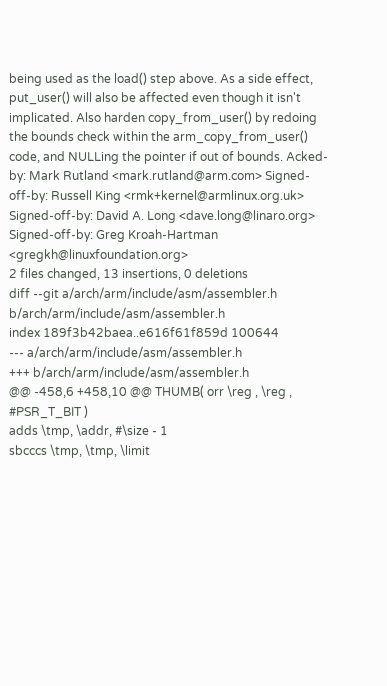being used as the load() step above. As a side effect, put_user() will also be affected even though it isn't implicated. Also harden copy_from_user() by redoing the bounds check within the arm_copy_from_user() code, and NULLing the pointer if out of bounds. Acked-by: Mark Rutland <mark.rutland@arm.com> Signed-off-by: Russell King <rmk+kernel@armlinux.org.uk> Signed-off-by: David A. Long <dave.long@linaro.org> Signed-off-by: Greg Kroah-Hartman <gregkh@linuxfoundation.org>
2 files changed, 13 insertions, 0 deletions
diff --git a/arch/arm/include/asm/assembler.h b/arch/arm/include/asm/assembler.h
index 189f3b42baea..e616f61f859d 100644
--- a/arch/arm/include/asm/assembler.h
+++ b/arch/arm/include/asm/assembler.h
@@ -458,6 +458,10 @@ THUMB( orr \reg , \reg , #PSR_T_BIT )
adds \tmp, \addr, #\size - 1
sbcccs \tmp, \tmp, \limit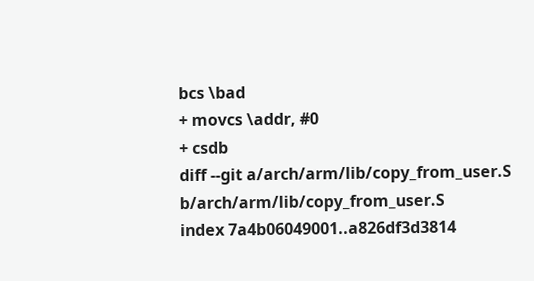bcs \bad
+ movcs \addr, #0
+ csdb
diff --git a/arch/arm/lib/copy_from_user.S b/arch/arm/lib/copy_from_user.S
index 7a4b06049001..a826df3d3814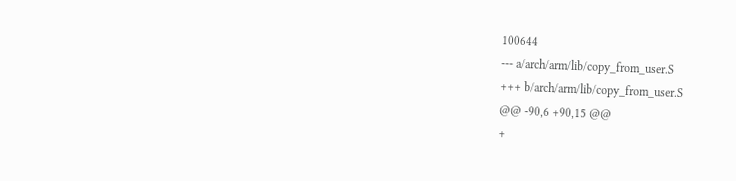100644
--- a/arch/arm/lib/copy_from_user.S
+++ b/arch/arm/lib/copy_from_user.S
@@ -90,6 +90,15 @@
+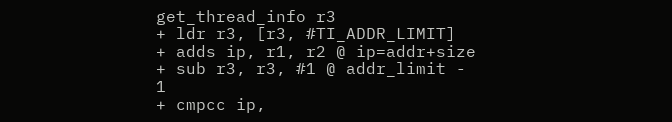get_thread_info r3
+ ldr r3, [r3, #TI_ADDR_LIMIT]
+ adds ip, r1, r2 @ ip=addr+size
+ sub r3, r3, #1 @ addr_limit - 1
+ cmpcc ip,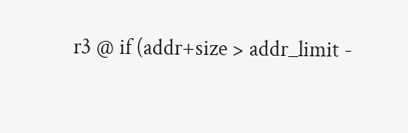r3 @ if (addr+size > addr_limit -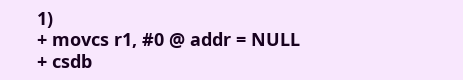1)
+ movcs r1, #0 @ addr = NULL
+ csdb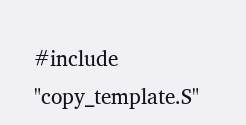#include "copy_template.S"